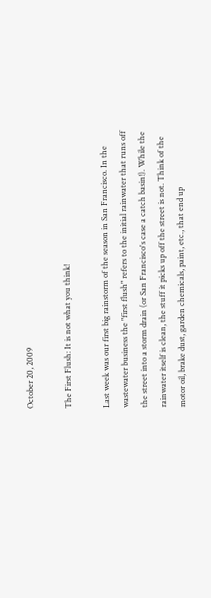October 20, 2009

The First Flush: It is not what you think!

Last week was our first big rainstorm of the season in San Francisco. In the wastewater business the "first flush" refers to the initial rainwater that runs off the street into a storm drain (or San Francisco's case a catch basin!). While the rainwater itself is clean, the stuff it picks up off the street is not. Think of the motor oil, brake dust, garden chemicals, paint, etc., that end up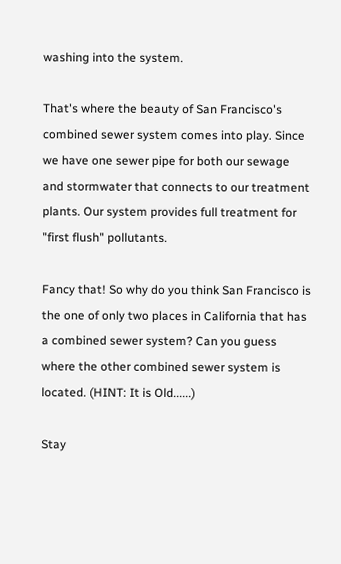washing into the system.

That's where the beauty of San Francisco's combined sewer system comes into play. Since we have one sewer pipe for both our sewage and stormwater that connects to our treatment plants. Our system provides full treatment for "first flush" pollutants.

Fancy that! So why do you think San Francisco is the one of only two places in California that has a combined sewer system? Can you guess where the other combined sewer system is located. (HINT: It is Old......)

Stay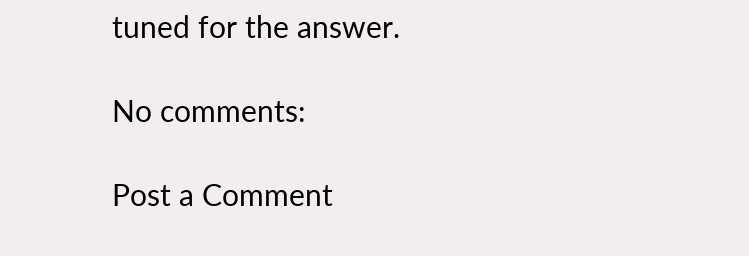tuned for the answer.

No comments:

Post a Comment